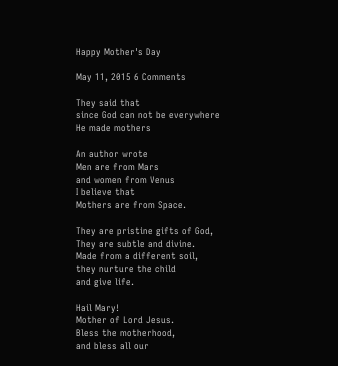Happy Mother's Day

May 11, 2015 6 Comments

They said that
since God can not be everywhere
He made mothers

An author wrote
Men are from Mars
and women from Venus
I believe that
Mothers are from Space.

They are pristine gifts of God,
They are subtle and divine.
Made from a different soil,
they nurture the child
and give life.

Hail Mary!
Mother of Lord Jesus.
Bless the motherhood,
and bless all our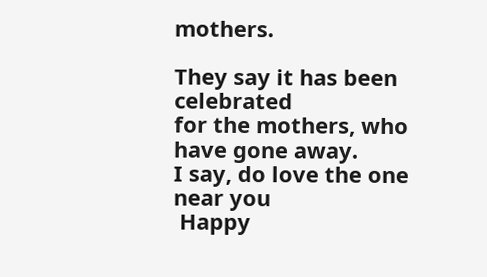mothers.

They say it has been celebrated
for the mothers, who have gone away.
I say, do love the one near you
 Happy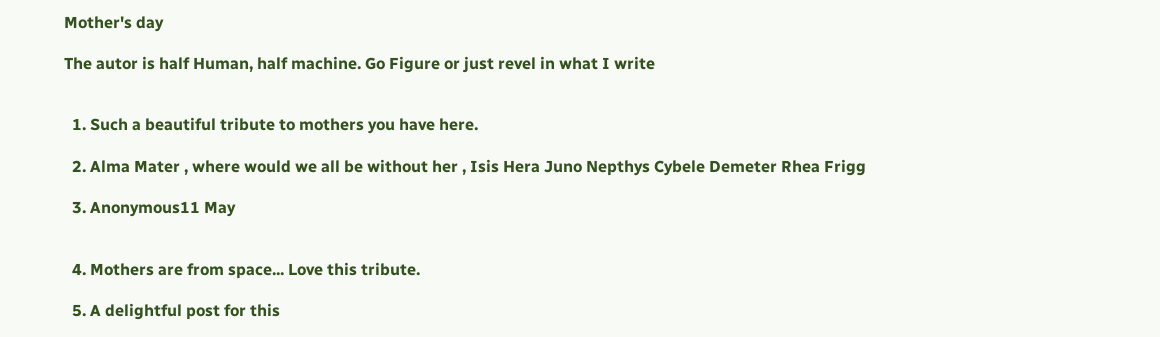Mother's day

The autor is half Human, half machine. Go Figure or just revel in what I write


  1. Such a beautiful tribute to mothers you have here.

  2. Alma Mater , where would we all be without her , Isis Hera Juno Nepthys Cybele Demeter Rhea Frigg

  3. Anonymous11 May


  4. Mothers are from space... Love this tribute.

  5. A delightful post for this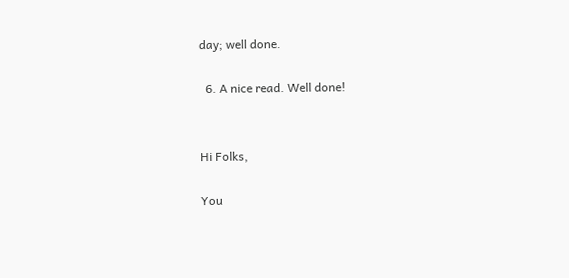day; well done.

  6. A nice read. Well done!


Hi Folks,

You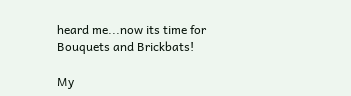heard me...now its time for Bouquets and Brickbats!

My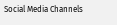Social Media Channels